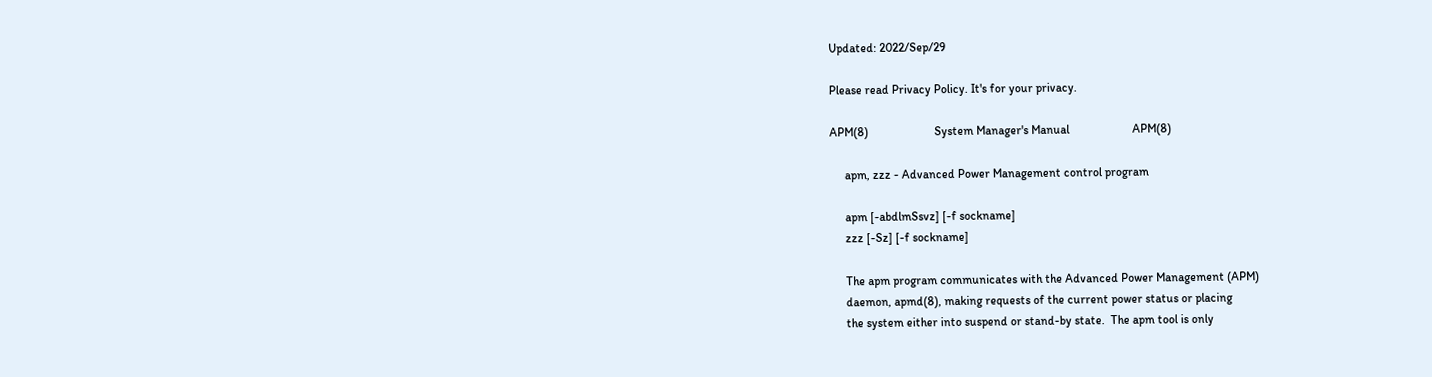Updated: 2022/Sep/29

Please read Privacy Policy. It's for your privacy.

APM(8)                      System Manager's Manual                     APM(8)

     apm, zzz - Advanced Power Management control program

     apm [-abdlmSsvz] [-f sockname]
     zzz [-Sz] [-f sockname]

     The apm program communicates with the Advanced Power Management (APM)
     daemon, apmd(8), making requests of the current power status or placing
     the system either into suspend or stand-by state.  The apm tool is only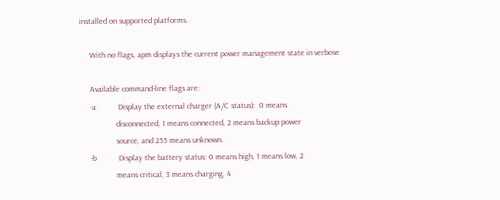installed on supported platforms.

     With no flags, apm displays the current power management state in verbose

     Available command-line flags are:
     -a           Display the external charger (A/C status):  0 means
                  disconnected, 1 means connected, 2 means backup power
                  source, and 255 means unknown.
     -b           Display the battery status: 0 means high, 1 means low, 2
                  means critical, 3 means charging, 4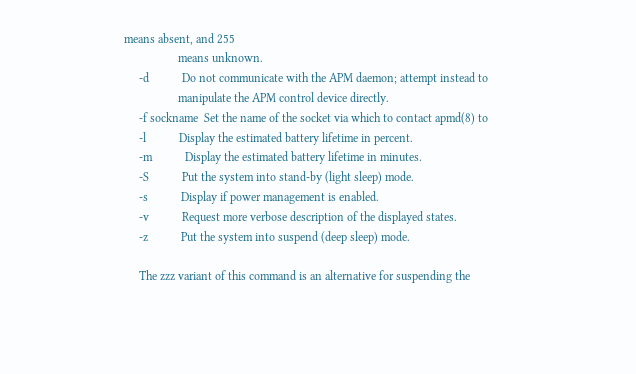means absent, and 255
                  means unknown.
     -d           Do not communicate with the APM daemon; attempt instead to
                  manipulate the APM control device directly.
     -f sockname  Set the name of the socket via which to contact apmd(8) to
     -l           Display the estimated battery lifetime in percent.
     -m           Display the estimated battery lifetime in minutes.
     -S           Put the system into stand-by (light sleep) mode.
     -s           Display if power management is enabled.
     -v           Request more verbose description of the displayed states.
     -z           Put the system into suspend (deep sleep) mode.

     The zzz variant of this command is an alternative for suspending the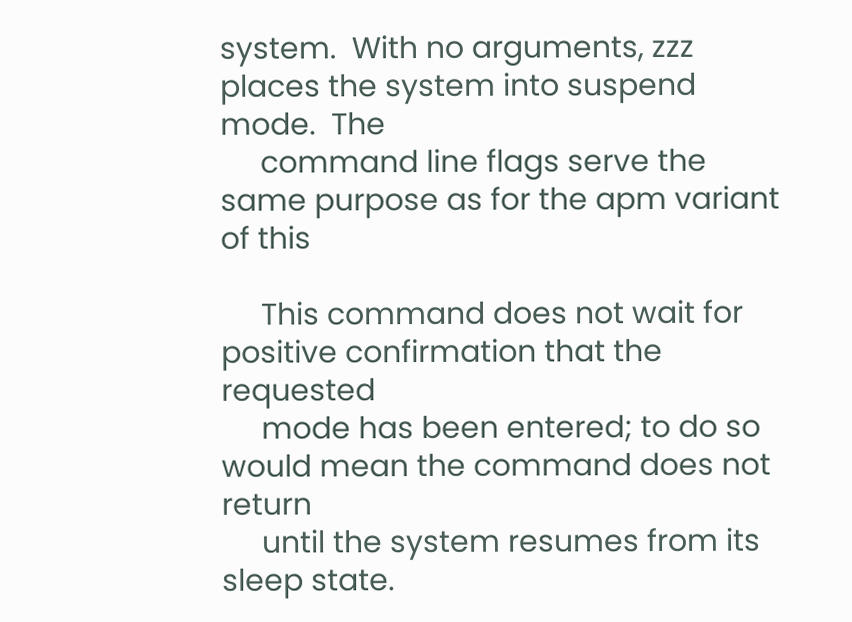system.  With no arguments, zzz places the system into suspend mode.  The
     command line flags serve the same purpose as for the apm variant of this

     This command does not wait for positive confirmation that the requested
     mode has been entered; to do so would mean the command does not return
     until the system resumes from its sleep state.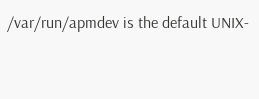/var/run/apmdev is the default UNIX-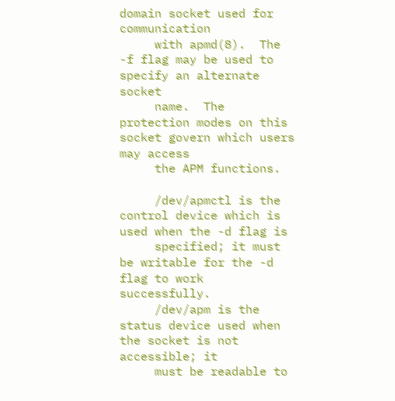domain socket used for communication
     with apmd(8).  The -f flag may be used to specify an alternate socket
     name.  The protection modes on this socket govern which users may access
     the APM functions.

     /dev/apmctl is the control device which is used when the -d flag is
     specified; it must be writable for the -d flag to work successfully.
     /dev/apm is the status device used when the socket is not accessible; it
     must be readable to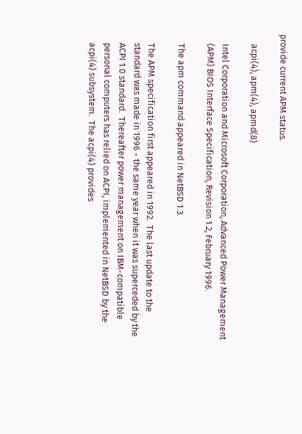provide current APM status.

     acpi(4), apm(4), apmd(8)

     Intel Corporation and Microsoft Corporation, Advanced Power Management
     (APM) BIOS Interface Specification, Revision 1.2, February 1996.

     The apm command appeared in NetBSD 1.3.

     The APM specification first appeared in 1992.  The last update to the
     standard was made in 1996 - the same year when it was superceded by the
     ACPI 1.0 standard.  Thereafter power management on IBM-compatible
     personal computers has relied on ACPI, implemented in NetBSD by the
     acpi(4) subsystem.  The acpi(4) provides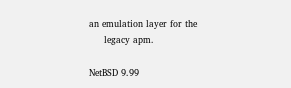an emulation layer for the
     legacy apm.

NetBSD 9.99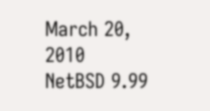March 20, 2010                     NetBSD 9.99